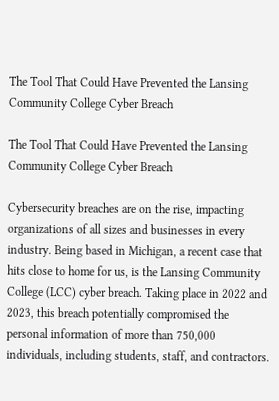The Tool That Could Have Prevented the Lansing Community College Cyber Breach

The Tool That Could Have Prevented the Lansing Community College Cyber Breach

Cybersecurity breaches are on the rise, impacting organizations of all sizes and businesses in every industry. Being based in Michigan, a recent case that hits close to home for us, is the Lansing Community College (LCC) cyber breach. Taking place in 2022 and 2023, this breach potentially compromised the personal information of more than 750,000 individuals, including students, staff, and contractors.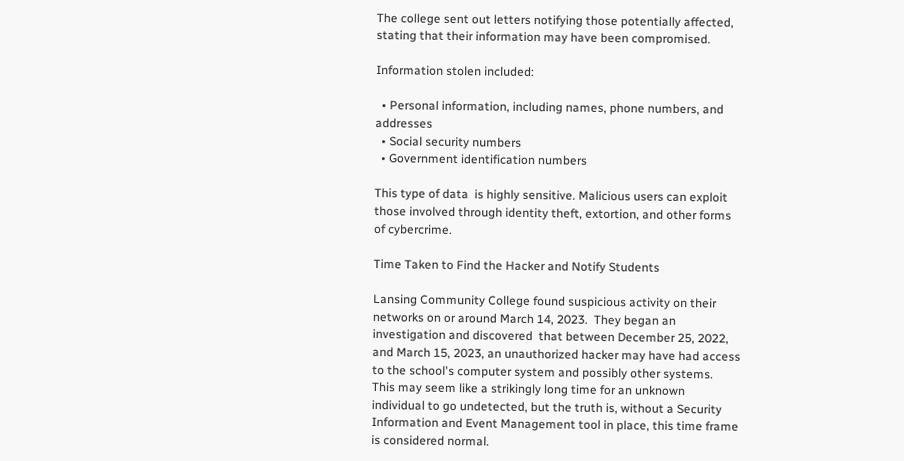The college sent out letters notifying those potentially affected, stating that their information may have been compromised.

Information stolen included:

  • Personal information, including names, phone numbers, and addresses
  • Social security numbers
  • Government identification numbers

This type of data  is highly sensitive. Malicious users can exploit those involved through identity theft, extortion, and other forms of cybercrime.

Time Taken to Find the Hacker and Notify Students

Lansing Community College found suspicious activity on their networks on or around March 14, 2023.  They began an investigation and discovered  that between December 25, 2022, and March 15, 2023, an unauthorized hacker may have had access to the school's computer system and possibly other systems.  This may seem like a strikingly long time for an unknown individual to go undetected, but the truth is, without a Security Information and Event Management tool in place, this time frame is considered normal.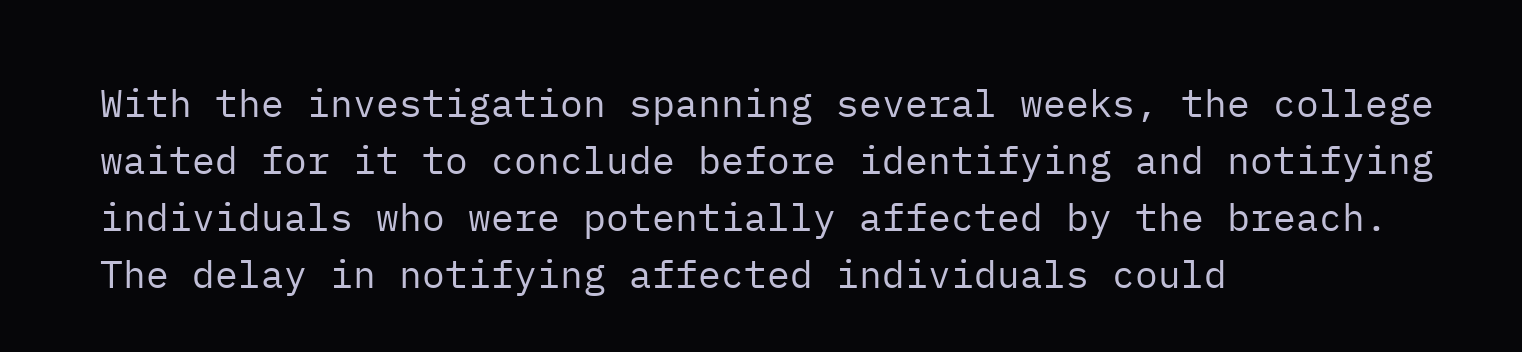With the investigation spanning several weeks, the college waited for it to conclude before identifying and notifying individuals who were potentially affected by the breach. The delay in notifying affected individuals could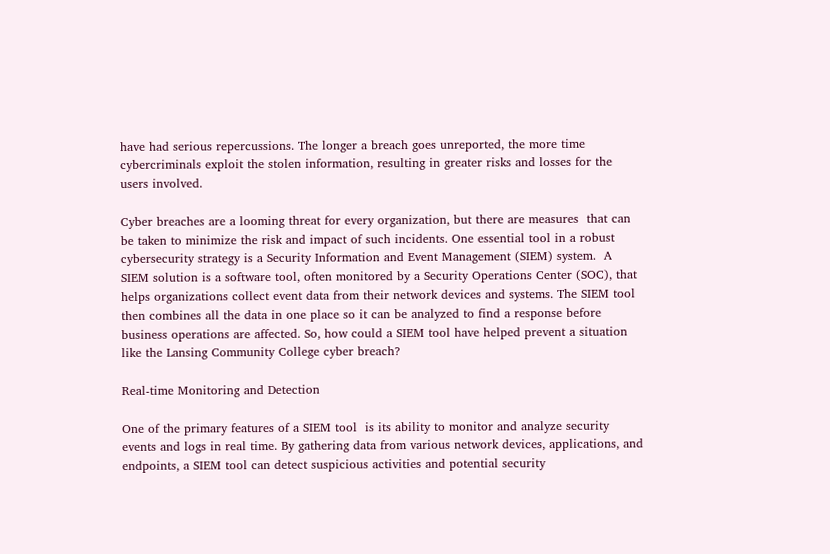have had serious repercussions. The longer a breach goes unreported, the more time cybercriminals exploit the stolen information, resulting in greater risks and losses for the users involved.

Cyber breaches are a looming threat for every organization, but there are measures  that can be taken to minimize the risk and impact of such incidents. One essential tool in a robust cybersecurity strategy is a Security Information and Event Management (SIEM) system.  A SIEM solution is a software tool, often monitored by a Security Operations Center (SOC), that helps organizations collect event data from their network devices and systems. The SIEM tool then combines all the data in one place so it can be analyzed to find a response before business operations are affected. So, how could a SIEM tool have helped prevent a situation like the Lansing Community College cyber breach?

Real-time Monitoring and Detection

One of the primary features of a SIEM tool  is its ability to monitor and analyze security events and logs in real time. By gathering data from various network devices, applications, and endpoints, a SIEM tool can detect suspicious activities and potential security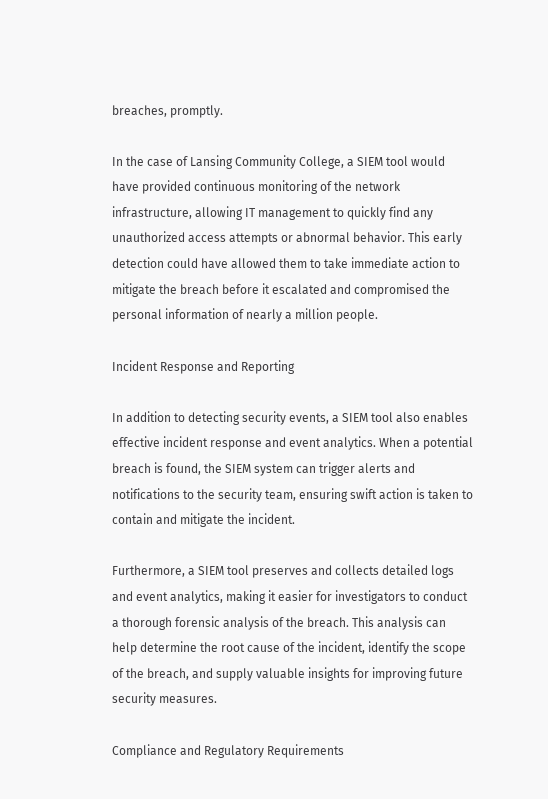breaches, promptly.

In the case of Lansing Community College, a SIEM tool would have provided continuous monitoring of the network infrastructure, allowing IT management to quickly find any unauthorized access attempts or abnormal behavior. This early detection could have allowed them to take immediate action to mitigate the breach before it escalated and compromised the personal information of nearly a million people.

Incident Response and Reporting

In addition to detecting security events, a SIEM tool also enables effective incident response and event analytics. When a potential breach is found, the SIEM system can trigger alerts and notifications to the security team, ensuring swift action is taken to contain and mitigate the incident.

Furthermore, a SIEM tool preserves and collects detailed logs and event analytics, making it easier for investigators to conduct a thorough forensic analysis of the breach. This analysis can help determine the root cause of the incident, identify the scope of the breach, and supply valuable insights for improving future security measures.

Compliance and Regulatory Requirements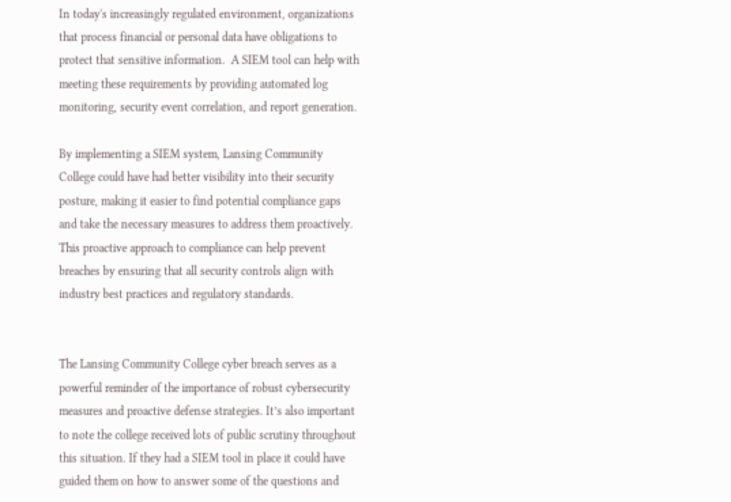In today's increasingly regulated environment, organizations that process financial or personal data have obligations to protect that sensitive information.  A SIEM tool can help with meeting these requirements by providing automated log monitoring, security event correlation, and report generation.

By implementing a SIEM system, Lansing Community College could have had better visibility into their security posture, making it easier to find potential compliance gaps and take the necessary measures to address them proactively. This proactive approach to compliance can help prevent breaches by ensuring that all security controls align with industry best practices and regulatory standards.


The Lansing Community College cyber breach serves as a powerful reminder of the importance of robust cybersecurity measures and proactive defense strategies. It’s also important to note the college received lots of public scrutiny throughout this situation. If they had a SIEM tool in place it could have guided them on how to answer some of the questions and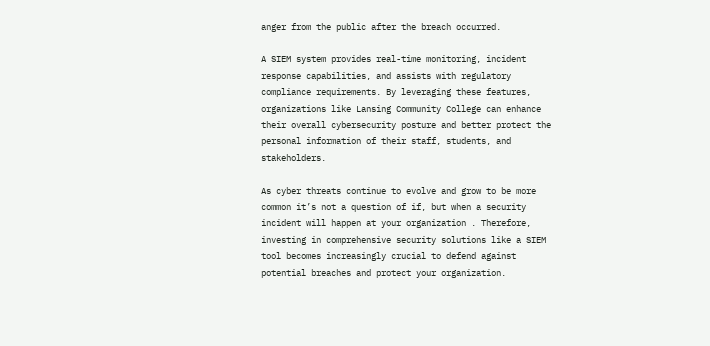anger from the public after the breach occurred.

A SIEM system provides real-time monitoring, incident response capabilities, and assists with regulatory compliance requirements. By leveraging these features, organizations like Lansing Community College can enhance their overall cybersecurity posture and better protect the personal information of their staff, students, and stakeholders.

As cyber threats continue to evolve and grow to be more common it’s not a question of if, but when a security incident will happen at your organization . Therefore, investing in comprehensive security solutions like a SIEM tool becomes increasingly crucial to defend against potential breaches and protect your organization.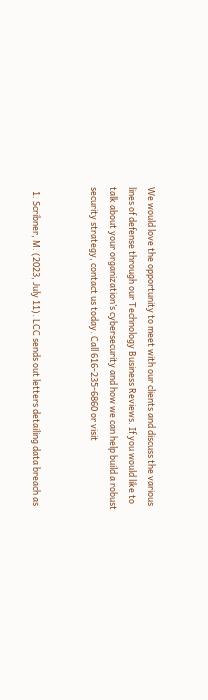We would love the opportunity to meet with our clients and discuss the various lines of defense through our Technology Business Reviews. If you would like to talk about your organization’s cybersecurity and how we can help build a robust security strategy, contact us today. Call 616-235-6860 or visit


  1. Scribner, M. (2023, July 11). LCC sends out letters detailing data breach as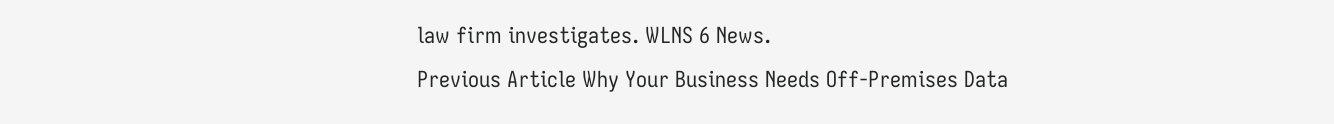law firm investigates. WLNS 6 News.
Previous Article Why Your Business Needs Off-Premises Data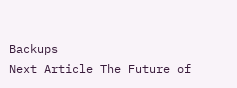Backups
Next Article The Future of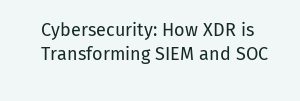Cybersecurity: How XDR is Transforming SIEM and SOC